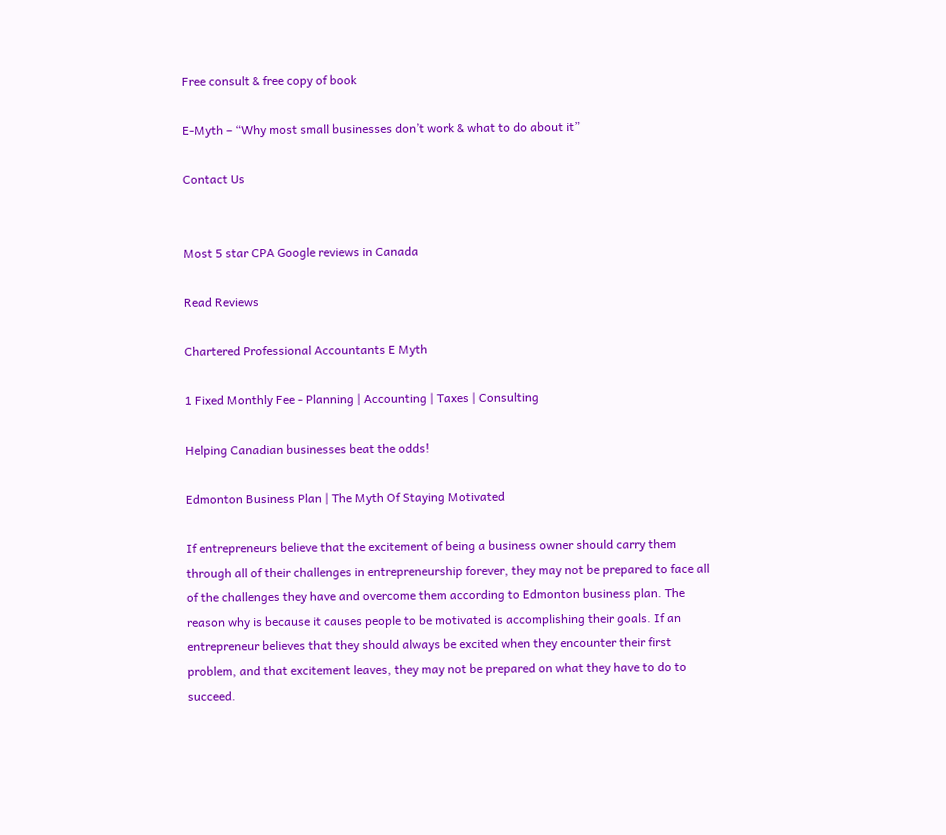Free consult & free copy of book

E-Myth – “Why most small businesses don’t work & what to do about it”

Contact Us


Most 5 star CPA Google reviews in Canada

Read Reviews

Chartered Professional Accountants E Myth

1 Fixed Monthly Fee - Planning | Accounting | Taxes | Consulting

Helping Canadian businesses beat the odds!

Edmonton Business Plan | The Myth Of Staying Motivated

If entrepreneurs believe that the excitement of being a business owner should carry them through all of their challenges in entrepreneurship forever, they may not be prepared to face all of the challenges they have and overcome them according to Edmonton business plan. The reason why is because it causes people to be motivated is accomplishing their goals. If an entrepreneur believes that they should always be excited when they encounter their first problem, and that excitement leaves, they may not be prepared on what they have to do to succeed.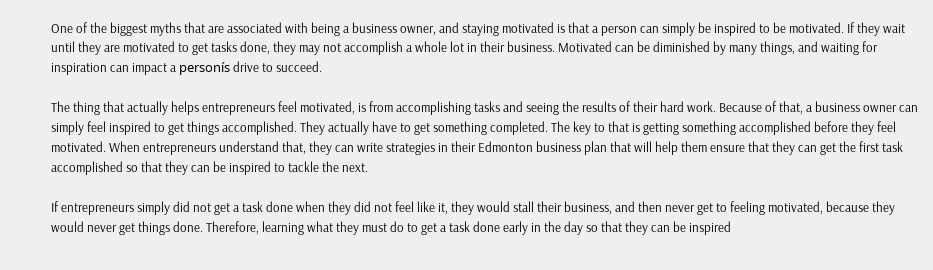One of the biggest myths that are associated with being a business owner, and staying motivated is that a person can simply be inspired to be motivated. If they wait until they are motivated to get tasks done, they may not accomplish a whole lot in their business. Motivated can be diminished by many things, and waiting for inspiration can impact a personís drive to succeed.

The thing that actually helps entrepreneurs feel motivated, is from accomplishing tasks and seeing the results of their hard work. Because of that, a business owner can simply feel inspired to get things accomplished. They actually have to get something completed. The key to that is getting something accomplished before they feel motivated. When entrepreneurs understand that, they can write strategies in their Edmonton business plan that will help them ensure that they can get the first task accomplished so that they can be inspired to tackle the next.

If entrepreneurs simply did not get a task done when they did not feel like it, they would stall their business, and then never get to feeling motivated, because they would never get things done. Therefore, learning what they must do to get a task done early in the day so that they can be inspired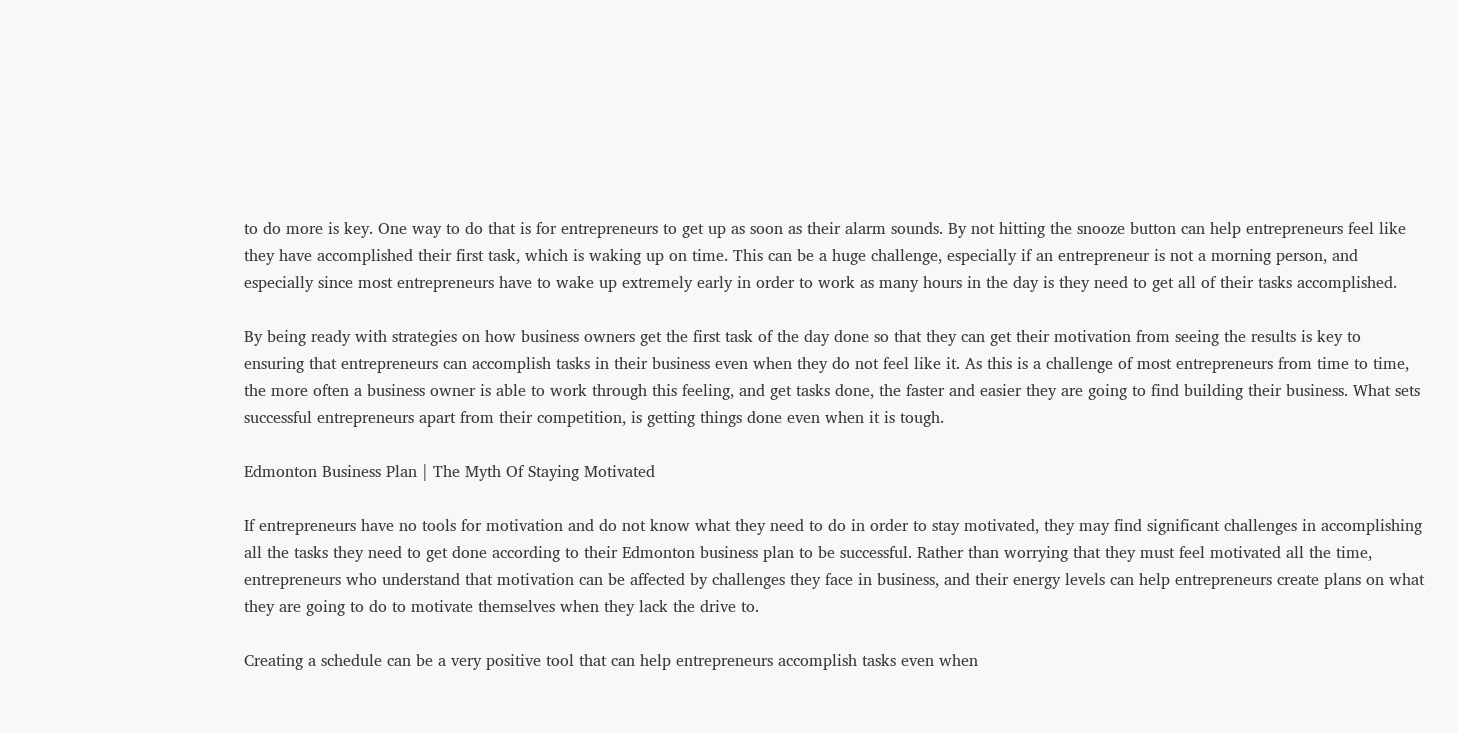to do more is key. One way to do that is for entrepreneurs to get up as soon as their alarm sounds. By not hitting the snooze button can help entrepreneurs feel like they have accomplished their first task, which is waking up on time. This can be a huge challenge, especially if an entrepreneur is not a morning person, and especially since most entrepreneurs have to wake up extremely early in order to work as many hours in the day is they need to get all of their tasks accomplished.

By being ready with strategies on how business owners get the first task of the day done so that they can get their motivation from seeing the results is key to ensuring that entrepreneurs can accomplish tasks in their business even when they do not feel like it. As this is a challenge of most entrepreneurs from time to time, the more often a business owner is able to work through this feeling, and get tasks done, the faster and easier they are going to find building their business. What sets successful entrepreneurs apart from their competition, is getting things done even when it is tough.

Edmonton Business Plan | The Myth Of Staying Motivated

If entrepreneurs have no tools for motivation and do not know what they need to do in order to stay motivated, they may find significant challenges in accomplishing all the tasks they need to get done according to their Edmonton business plan to be successful. Rather than worrying that they must feel motivated all the time, entrepreneurs who understand that motivation can be affected by challenges they face in business, and their energy levels can help entrepreneurs create plans on what they are going to do to motivate themselves when they lack the drive to.

Creating a schedule can be a very positive tool that can help entrepreneurs accomplish tasks even when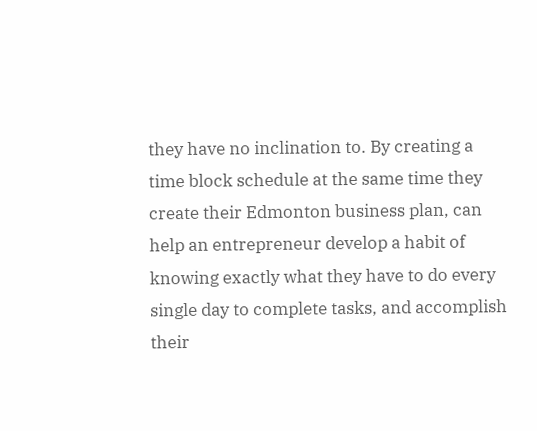they have no inclination to. By creating a time block schedule at the same time they create their Edmonton business plan, can help an entrepreneur develop a habit of knowing exactly what they have to do every single day to complete tasks, and accomplish their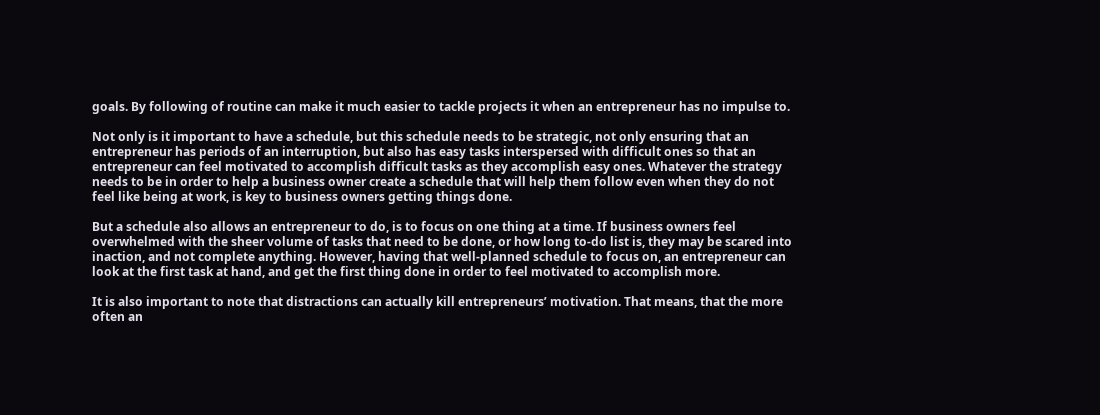goals. By following of routine can make it much easier to tackle projects it when an entrepreneur has no impulse to.

Not only is it important to have a schedule, but this schedule needs to be strategic, not only ensuring that an entrepreneur has periods of an interruption, but also has easy tasks interspersed with difficult ones so that an entrepreneur can feel motivated to accomplish difficult tasks as they accomplish easy ones. Whatever the strategy needs to be in order to help a business owner create a schedule that will help them follow even when they do not feel like being at work, is key to business owners getting things done.

But a schedule also allows an entrepreneur to do, is to focus on one thing at a time. If business owners feel overwhelmed with the sheer volume of tasks that need to be done, or how long to-do list is, they may be scared into inaction, and not complete anything. However, having that well-planned schedule to focus on, an entrepreneur can look at the first task at hand, and get the first thing done in order to feel motivated to accomplish more.

It is also important to note that distractions can actually kill entrepreneurs’ motivation. That means, that the more often an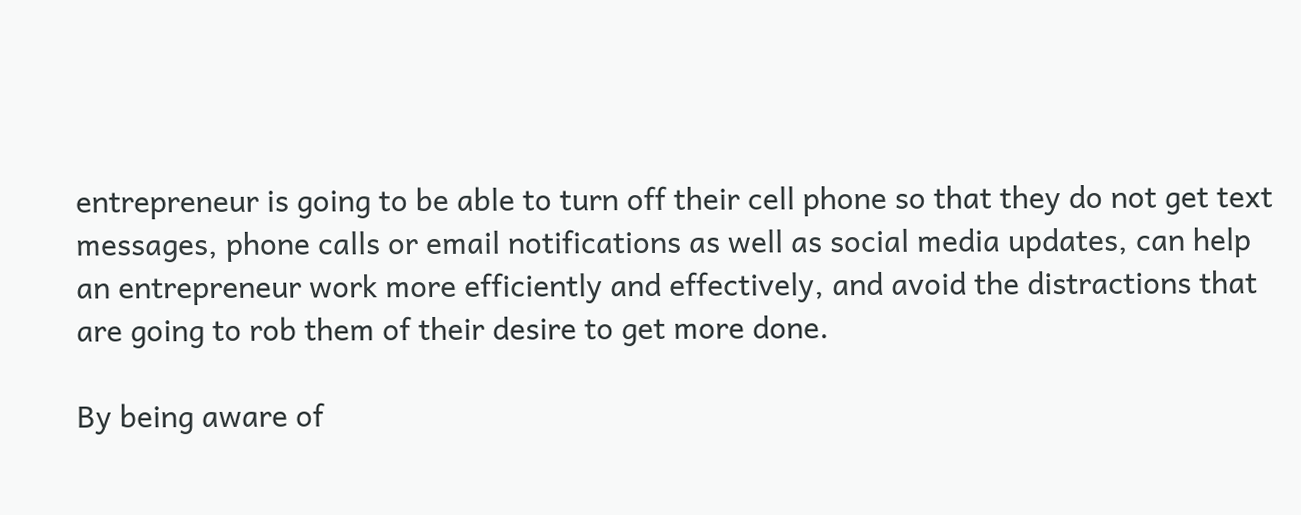entrepreneur is going to be able to turn off their cell phone so that they do not get text messages, phone calls or email notifications as well as social media updates, can help an entrepreneur work more efficiently and effectively, and avoid the distractions that are going to rob them of their desire to get more done.

By being aware of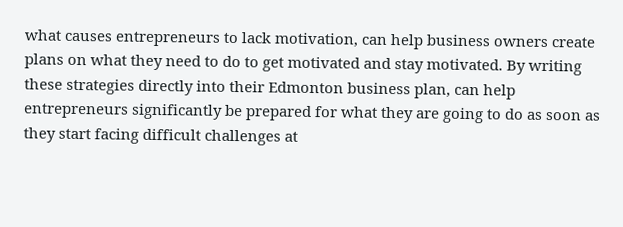what causes entrepreneurs to lack motivation, can help business owners create plans on what they need to do to get motivated and stay motivated. By writing these strategies directly into their Edmonton business plan, can help entrepreneurs significantly be prepared for what they are going to do as soon as they start facing difficult challenges at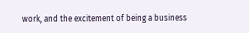work, and the excitement of being a business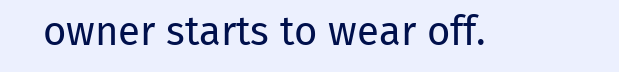owner starts to wear off.